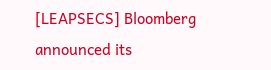[LEAPSECS] Bloomberg announced its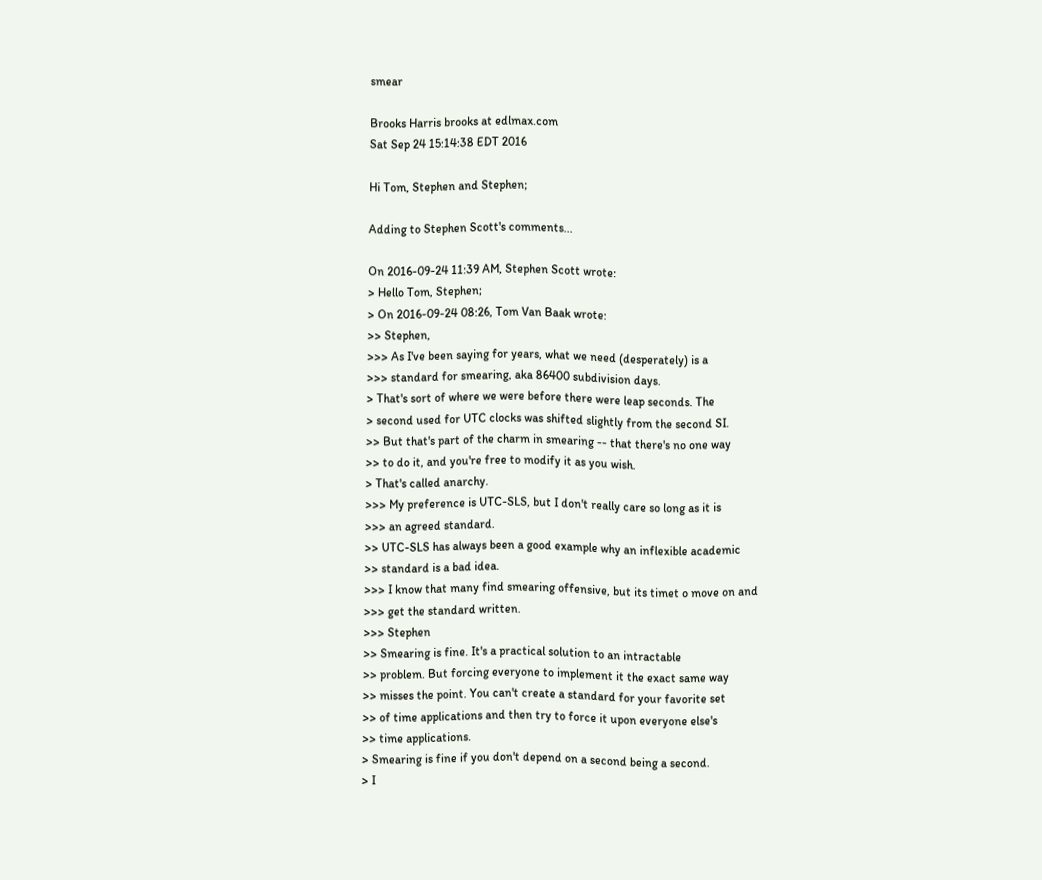smear

Brooks Harris brooks at edlmax.com
Sat Sep 24 15:14:38 EDT 2016

Hi Tom, Stephen and Stephen;

Adding to Stephen Scott's comments...

On 2016-09-24 11:39 AM, Stephen Scott wrote:
> Hello Tom, Stephen;
> On 2016-09-24 08:26, Tom Van Baak wrote:
>> Stephen,
>>> As I've been saying for years, what we need (desperately) is a
>>> standard for smearing, aka 86400 subdivision days.
> That's sort of where we were before there were leap seconds. The
> second used for UTC clocks was shifted slightly from the second SI.
>> But that's part of the charm in smearing -- that there's no one way
>> to do it, and you're free to modify it as you wish.
> That's called anarchy.
>>> My preference is UTC-SLS, but I don't really care so long as it is
>>> an agreed standard.
>> UTC-SLS has always been a good example why an inflexible academic
>> standard is a bad idea.
>>> I know that many find smearing offensive, but its timet o move on and
>>> get the standard written.
>>> Stephen
>> Smearing is fine. It's a practical solution to an intractable
>> problem. But forcing everyone to implement it the exact same way
>> misses the point. You can't create a standard for your favorite set
>> of time applications and then try to force it upon everyone else's
>> time applications.
> Smearing is fine if you don't depend on a second being a second.
> I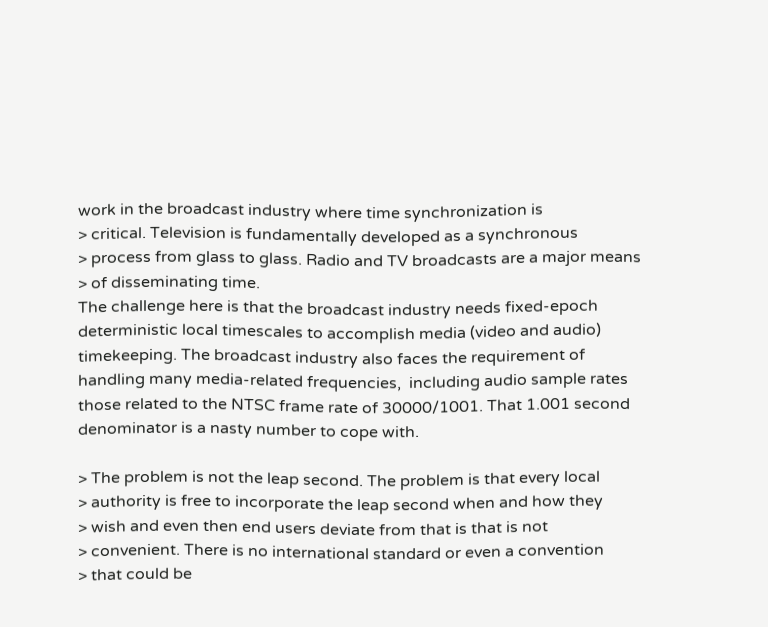work in the broadcast industry where time synchronization is
> critical. Television is fundamentally developed as a synchronous
> process from glass to glass. Radio and TV broadcasts are a major means
> of disseminating time.
The challenge here is that the broadcast industry needs fixed-epoch
deterministic local timescales to accomplish media (video and audio)
timekeeping. The broadcast industry also faces the requirement of
handling many media-related frequencies,  including audio sample rates
those related to the NTSC frame rate of 30000/1001. That 1.001 second
denominator is a nasty number to cope with.

> The problem is not the leap second. The problem is that every local
> authority is free to incorporate the leap second when and how they
> wish and even then end users deviate from that is that is not
> convenient. There is no international standard or even a convention
> that could be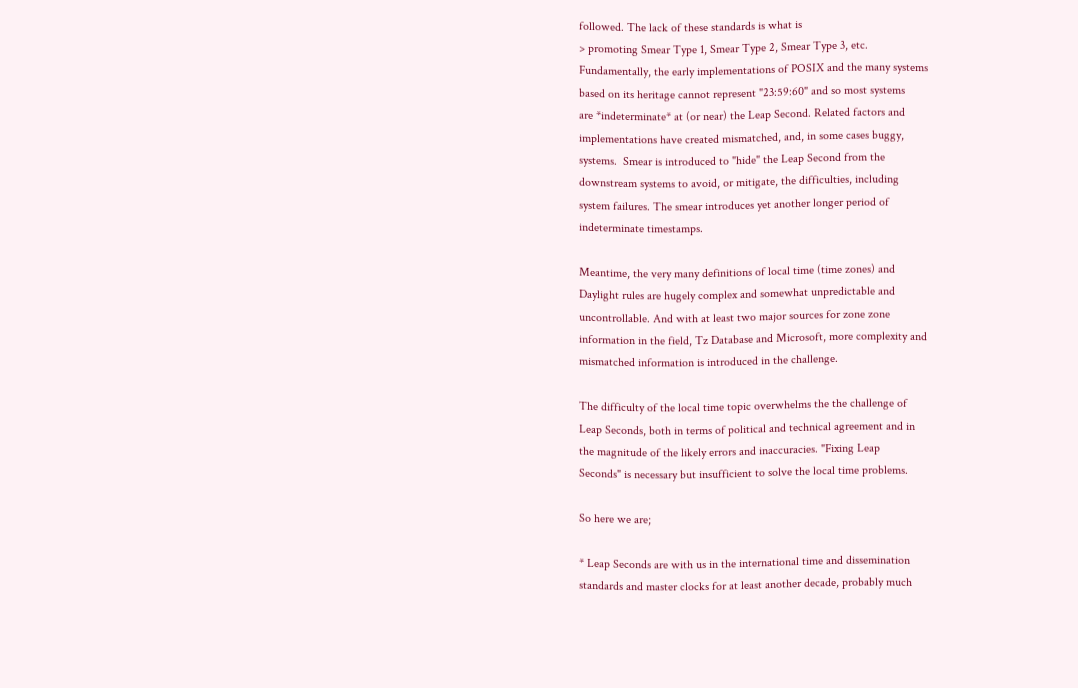followed. The lack of these standards is what is
> promoting Smear Type 1, Smear Type 2, Smear Type 3, etc.
Fundamentally, the early implementations of POSIX and the many systems
based on its heritage cannot represent "23:59:60" and so most systems
are *indeterminate* at (or near) the Leap Second. Related factors and
implementations have created mismatched, and, in some cases buggy,
systems.  Smear is introduced to "hide" the Leap Second from the
downstream systems to avoid, or mitigate, the difficulties, including
system failures. The smear introduces yet another longer period of
indeterminate timestamps.

Meantime, the very many definitions of local time (time zones) and
Daylight rules are hugely complex and somewhat unpredictable and
uncontrollable. And with at least two major sources for zone zone
information in the field, Tz Database and Microsoft, more complexity and
mismatched information is introduced in the challenge.

The difficulty of the local time topic overwhelms the the challenge of
Leap Seconds, both in terms of political and technical agreement and in
the magnitude of the likely errors and inaccuracies. "Fixing Leap
Seconds" is necessary but insufficient to solve the local time problems.

So here we are;

* Leap Seconds are with us in the international time and dissemination
standards and master clocks for at least another decade, probably much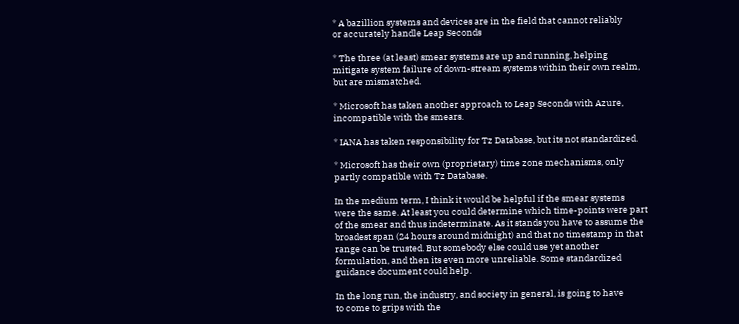* A bazillion systems and devices are in the field that cannot reliably
or accurately handle Leap Seconds

* The three (at least) smear systems are up and running, helping
mitigate system failure of down-stream systems within their own realm,
but are mismatched.

* Microsoft has taken another approach to Leap Seconds with Azure,
incompatible with the smears.

* IANA has taken responsibility for Tz Database, but its not standardized.

* Microsoft has their own (proprietary) time zone mechanisms, only
partly compatible with Tz Database.

In the medium term, I think it would be helpful if the smear systems
were the same. At least you could determine which time-points were part
of the smear and thus indeterminate. As it stands you have to assume the
broadest span (24 hours around midnight) and that no timestamp in that
range can be trusted. But somebody else could use yet another
formulation, and then its even more unreliable. Some standardized
guidance document could help.

In the long run, the industry, and society in general, is going to have
to come to grips with the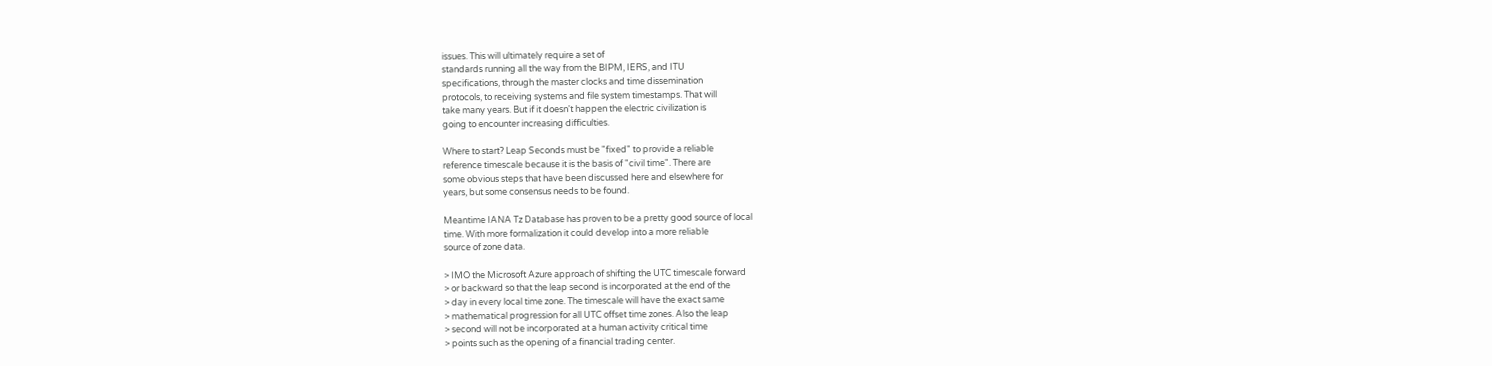issues. This will ultimately require a set of
standards running all the way from the BIPM, IERS, and ITU
specifications, through the master clocks and time dissemination
protocols, to receiving systems and file system timestamps. That will
take many years. But if it doesn't happen the electric civilization is
going to encounter increasing difficulties.

Where to start? Leap Seconds must be "fixed" to provide a reliable
reference timescale because it is the basis of "civil time". There are
some obvious steps that have been discussed here and elsewhere for
years, but some consensus needs to be found.

Meantime IANA Tz Database has proven to be a pretty good source of local
time. With more formalization it could develop into a more reliable
source of zone data.

> IMO the Microsoft Azure approach of shifting the UTC timescale forward
> or backward so that the leap second is incorporated at the end of the
> day in every local time zone. The timescale will have the exact same
> mathematical progression for all UTC offset time zones. Also the leap
> second will not be incorporated at a human activity critical time
> points such as the opening of a financial trading center.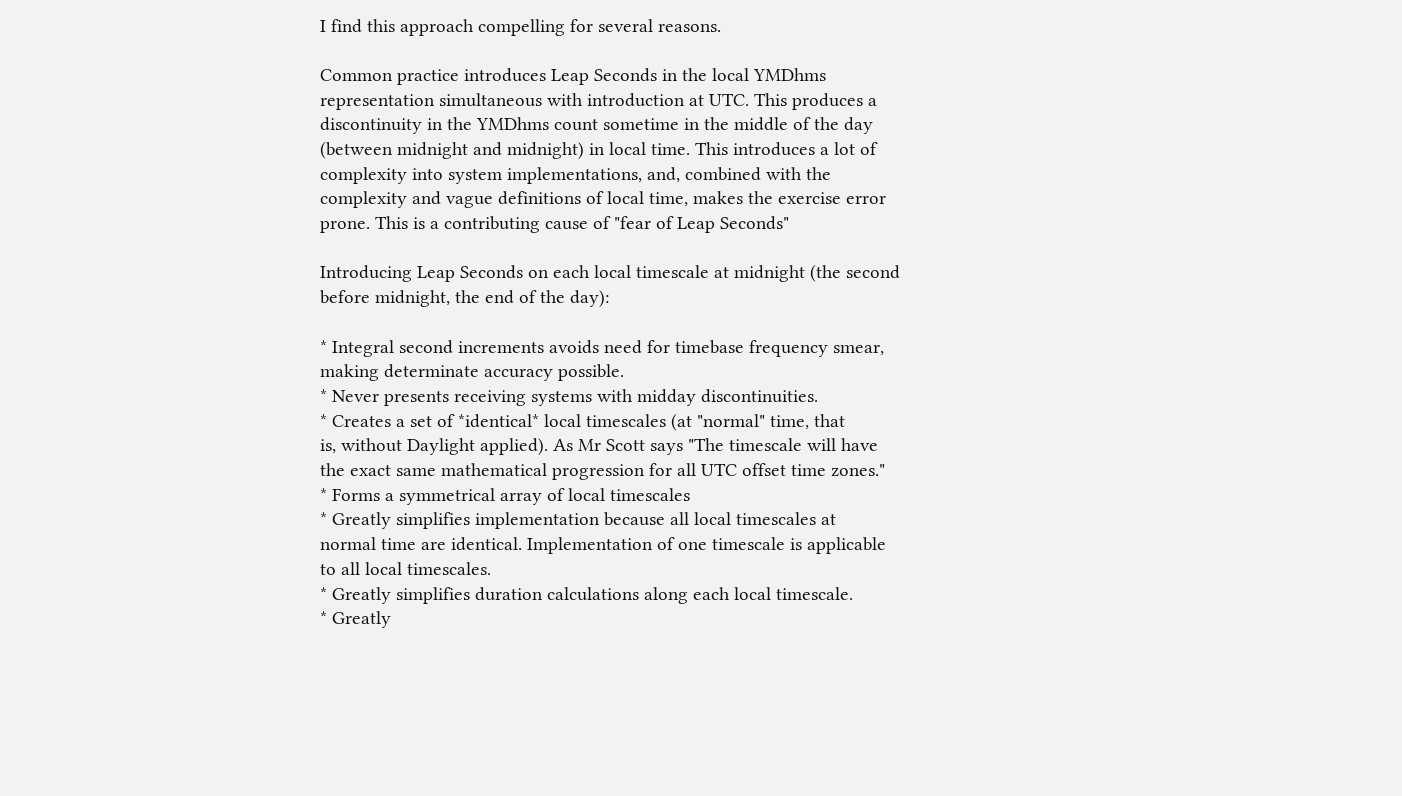I find this approach compelling for several reasons.

Common practice introduces Leap Seconds in the local YMDhms
representation simultaneous with introduction at UTC. This produces a
discontinuity in the YMDhms count sometime in the middle of the day
(between midnight and midnight) in local time. This introduces a lot of
complexity into system implementations, and, combined with the
complexity and vague definitions of local time, makes the exercise error
prone. This is a contributing cause of "fear of Leap Seconds"

Introducing Leap Seconds on each local timescale at midnight (the second
before midnight, the end of the day):

* Integral second increments avoids need for timebase frequency smear,
making determinate accuracy possible.
* Never presents receiving systems with midday discontinuities.
* Creates a set of *identical* local timescales (at "normal" time, that
is, without Daylight applied). As Mr Scott says "The timescale will have
the exact same mathematical progression for all UTC offset time zones."
* Forms a symmetrical array of local timescales
* Greatly simplifies implementation because all local timescales at
normal time are identical. Implementation of one timescale is applicable
to all local timescales.
* Greatly simplifies duration calculations along each local timescale.
* Greatly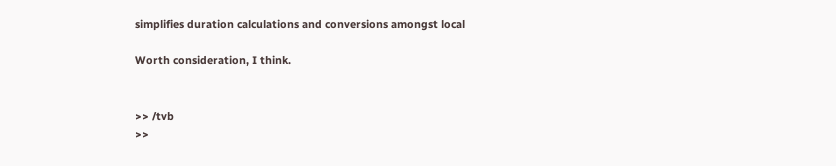simplifies duration calculations and conversions amongst local

Worth consideration, I think.


>> /tvb
>>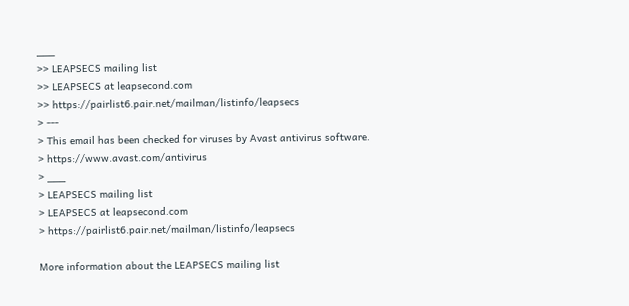___
>> LEAPSECS mailing list
>> LEAPSECS at leapsecond.com
>> https://pairlist6.pair.net/mailman/listinfo/leapsecs
> ---
> This email has been checked for viruses by Avast antivirus software.
> https://www.avast.com/antivirus
> ___
> LEAPSECS mailing list
> LEAPSECS at leapsecond.com
> https://pairlist6.pair.net/mailman/listinfo/leapsecs

More information about the LEAPSECS mailing list